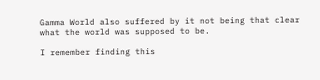Gamma World also suffered by it not being that clear what the world was supposed to be.

I remember finding this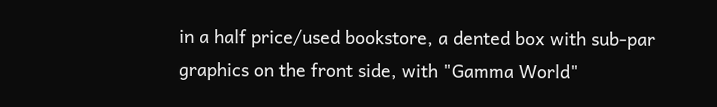in a half price/used bookstore, a dented box with sub-par graphics on the front side, with "Gamma World"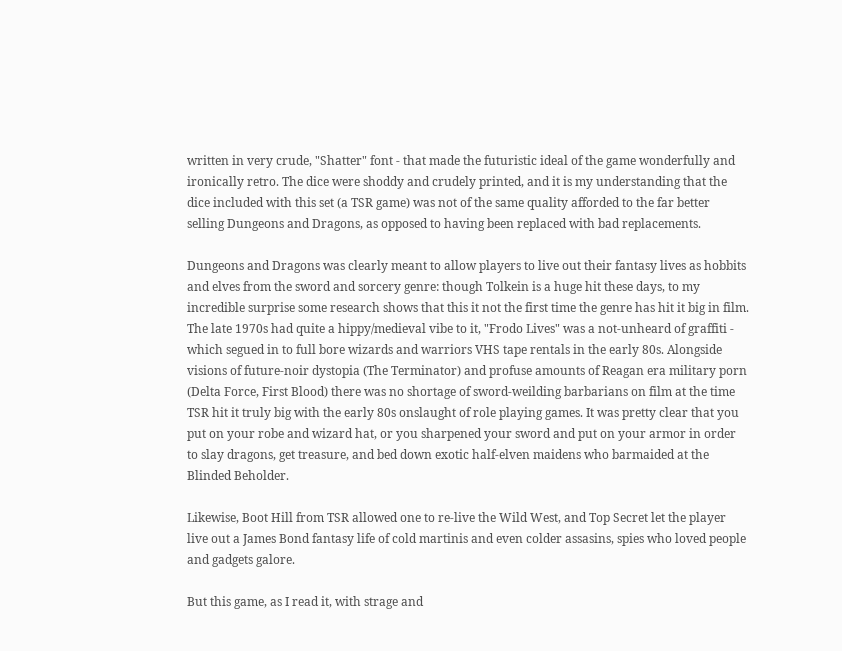written in very crude, "Shatter" font - that made the futuristic ideal of the game wonderfully and ironically retro. The dice were shoddy and crudely printed, and it is my understanding that the dice included with this set (a TSR game) was not of the same quality afforded to the far better selling Dungeons and Dragons, as opposed to having been replaced with bad replacements.

Dungeons and Dragons was clearly meant to allow players to live out their fantasy lives as hobbits and elves from the sword and sorcery genre: though Tolkein is a huge hit these days, to my incredible surprise some research shows that this it not the first time the genre has hit it big in film. The late 1970s had quite a hippy/medieval vibe to it, "Frodo Lives" was a not-unheard of graffiti - which segued in to full bore wizards and warriors VHS tape rentals in the early 80s. Alongside visions of future-noir dystopia (The Terminator) and profuse amounts of Reagan era military porn (Delta Force, First Blood) there was no shortage of sword-weilding barbarians on film at the time TSR hit it truly big with the early 80s onslaught of role playing games. It was pretty clear that you put on your robe and wizard hat, or you sharpened your sword and put on your armor in order to slay dragons, get treasure, and bed down exotic half-elven maidens who barmaided at the Blinded Beholder.

Likewise, Boot Hill from TSR allowed one to re-live the Wild West, and Top Secret let the player live out a James Bond fantasy life of cold martinis and even colder assasins, spies who loved people and gadgets galore.

But this game, as I read it, with strage and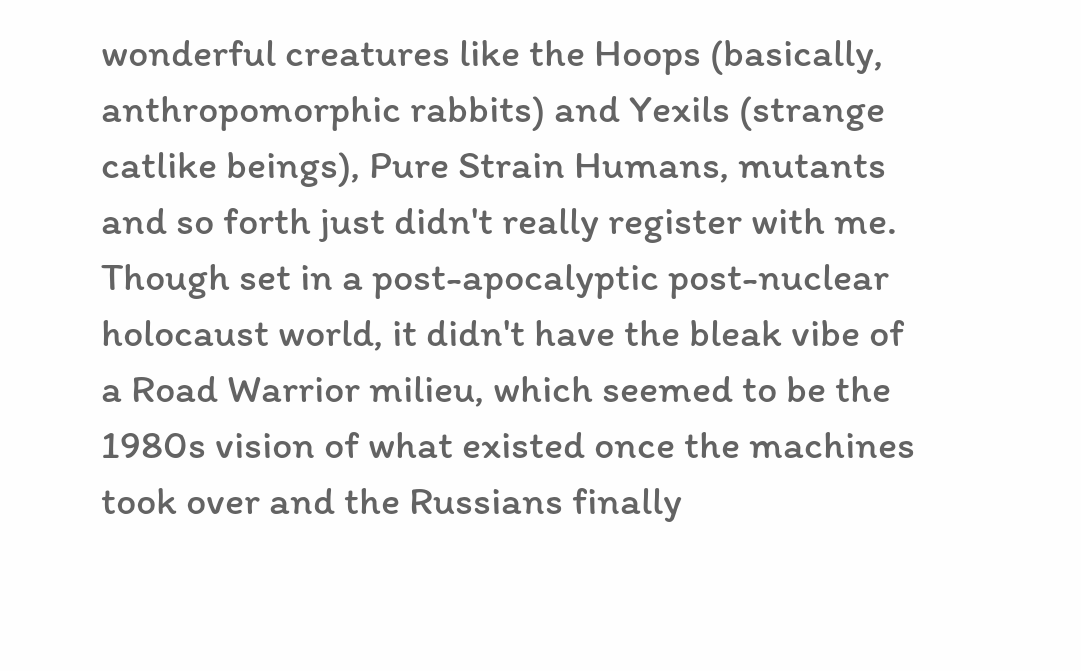wonderful creatures like the Hoops (basically, anthropomorphic rabbits) and Yexils (strange catlike beings), Pure Strain Humans, mutants and so forth just didn't really register with me. Though set in a post-apocalyptic post-nuclear holocaust world, it didn't have the bleak vibe of a Road Warrior milieu, which seemed to be the 1980s vision of what existed once the machines took over and the Russians finally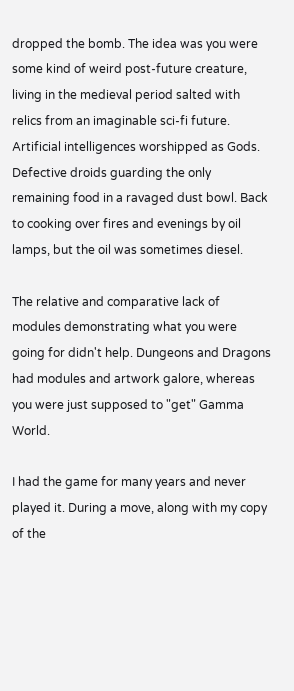dropped the bomb. The idea was you were some kind of weird post-future creature, living in the medieval period salted with relics from an imaginable sci-fi future. Artificial intelligences worshipped as Gods. Defective droids guarding the only remaining food in a ravaged dust bowl. Back to cooking over fires and evenings by oil lamps, but the oil was sometimes diesel.

The relative and comparative lack of modules demonstrating what you were going for didn't help. Dungeons and Dragons had modules and artwork galore, whereas you were just supposed to "get" Gamma World.

I had the game for many years and never played it. During a move, along with my copy of the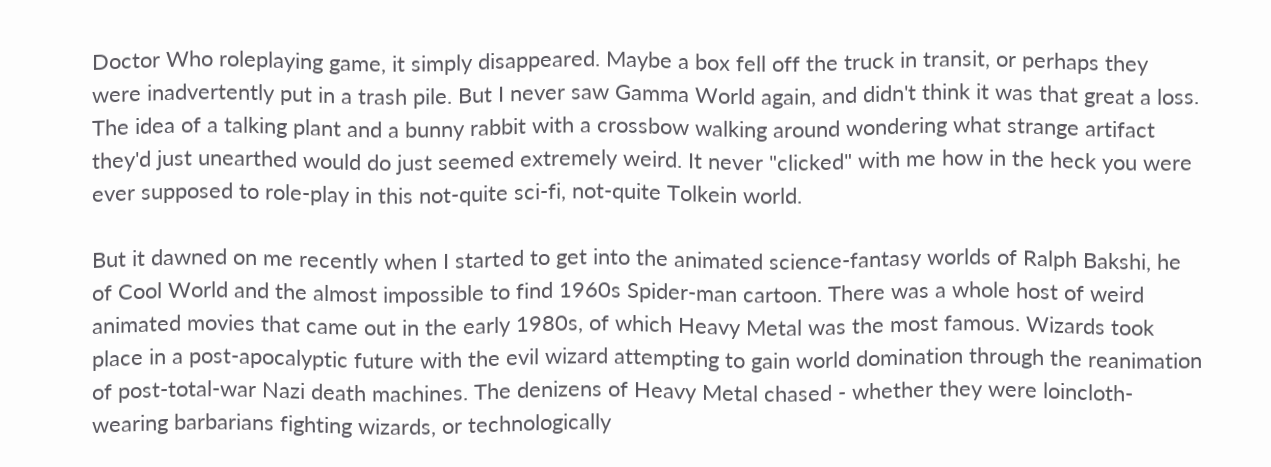Doctor Who roleplaying game, it simply disappeared. Maybe a box fell off the truck in transit, or perhaps they were inadvertently put in a trash pile. But I never saw Gamma World again, and didn't think it was that great a loss. The idea of a talking plant and a bunny rabbit with a crossbow walking around wondering what strange artifact they'd just unearthed would do just seemed extremely weird. It never "clicked" with me how in the heck you were ever supposed to role-play in this not-quite sci-fi, not-quite Tolkein world.

But it dawned on me recently when I started to get into the animated science-fantasy worlds of Ralph Bakshi, he of Cool World and the almost impossible to find 1960s Spider-man cartoon. There was a whole host of weird animated movies that came out in the early 1980s, of which Heavy Metal was the most famous. Wizards took place in a post-apocalyptic future with the evil wizard attempting to gain world domination through the reanimation of post-total-war Nazi death machines. The denizens of Heavy Metal chased - whether they were loincloth-wearing barbarians fighting wizards, or technologically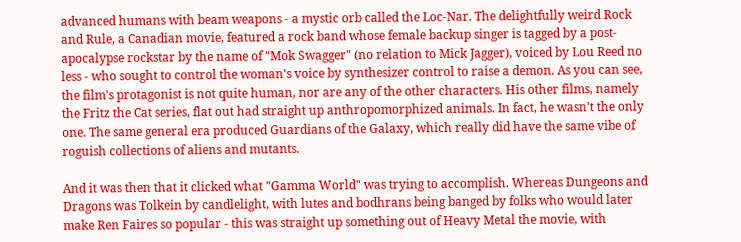advanced humans with beam weapons - a mystic orb called the Loc-Nar. The delightfully weird Rock and Rule, a Canadian movie, featured a rock band whose female backup singer is tagged by a post-apocalypse rockstar by the name of "Mok Swagger" (no relation to Mick Jagger), voiced by Lou Reed no less - who sought to control the woman's voice by synthesizer control to raise a demon. As you can see, the film's protagonist is not quite human, nor are any of the other characters. His other films, namely the Fritz the Cat series, flat out had straight up anthropomorphized animals. In fact, he wasn't the only one. The same general era produced Guardians of the Galaxy, which really did have the same vibe of roguish collections of aliens and mutants.

And it was then that it clicked what "Gamma World" was trying to accomplish. Whereas Dungeons and Dragons was Tolkein by candlelight, with lutes and bodhrans being banged by folks who would later make Ren Faires so popular - this was straight up something out of Heavy Metal the movie, with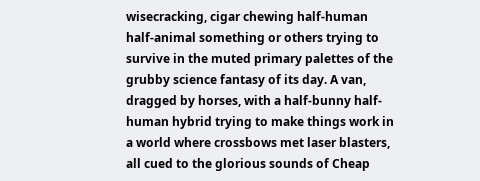wisecracking, cigar chewing half-human half-animal something or others trying to survive in the muted primary palettes of the grubby science fantasy of its day. A van, dragged by horses, with a half-bunny half-human hybrid trying to make things work in a world where crossbows met laser blasters, all cued to the glorious sounds of Cheap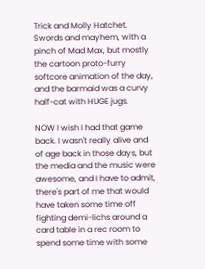Trick and Molly Hatchet. Swords and mayhem, with a pinch of Mad Max, but mostly the cartoon proto-furry softcore animation of the day, and the barmaid was a curvy half-cat with HUGE jugs.

NOW I wish I had that game back. I wasn't really alive and of age back in those days, but the media and the music were awesome, and I have to admit, there's part of me that would have taken some time off fighting demi-lichs around a card table in a rec room to spend some time with some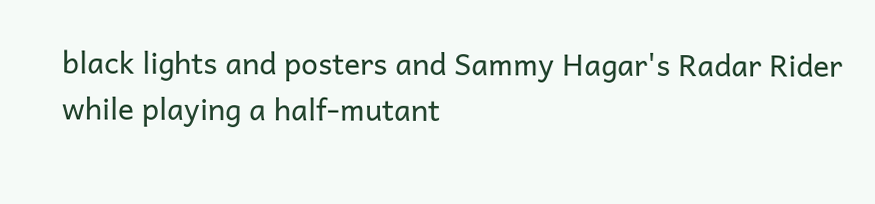black lights and posters and Sammy Hagar's Radar Rider while playing a half-mutant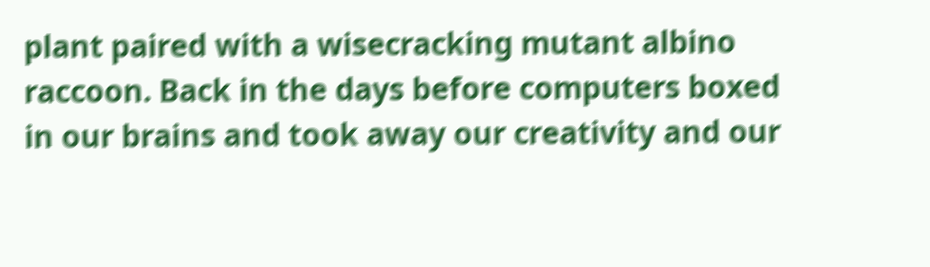plant paired with a wisecracking mutant albino raccoon. Back in the days before computers boxed in our brains and took away our creativity and our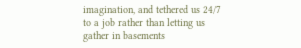imagination, and tethered us 24/7 to a job rather than letting us gather in basements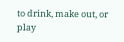to drink, make out, or play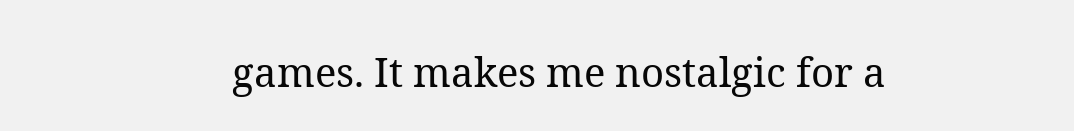games. It makes me nostalgic for a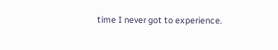time I never got to experience.